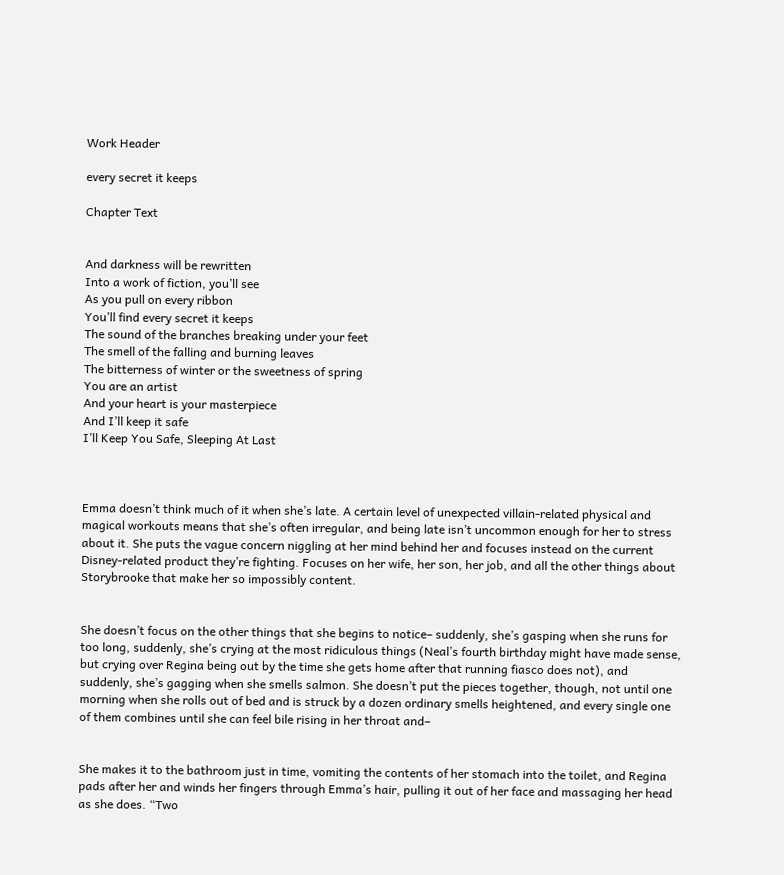Work Header

every secret it keeps

Chapter Text


And darkness will be rewritten
Into a work of fiction, you’ll see
As you pull on every ribbon
You’ll find every secret it keeps
The sound of the branches breaking under your feet
The smell of the falling and burning leaves
The bitterness of winter or the sweetness of spring
You are an artist
And your heart is your masterpiece
And I’ll keep it safe
I’ll Keep You Safe, Sleeping At Last



Emma doesn’t think much of it when she’s late. A certain level of unexpected villain-related physical and magical workouts means that she’s often irregular, and being late isn’t uncommon enough for her to stress about it. She puts the vague concern niggling at her mind behind her and focuses instead on the current Disney-related product they’re fighting. Focuses on her wife, her son, her job, and all the other things about Storybrooke that make her so impossibly content.


She doesn’t focus on the other things that she begins to notice– suddenly, she’s gasping when she runs for too long, suddenly, she’s crying at the most ridiculous things (Neal’s fourth birthday might have made sense, but crying over Regina being out by the time she gets home after that running fiasco does not), and suddenly, she’s gagging when she smells salmon. She doesn’t put the pieces together, though, not until one morning when she rolls out of bed and is struck by a dozen ordinary smells heightened, and every single one of them combines until she can feel bile rising in her throat and–


She makes it to the bathroom just in time, vomiting the contents of her stomach into the toilet, and Regina pads after her and winds her fingers through Emma’s hair, pulling it out of her face and massaging her head as she does. “Two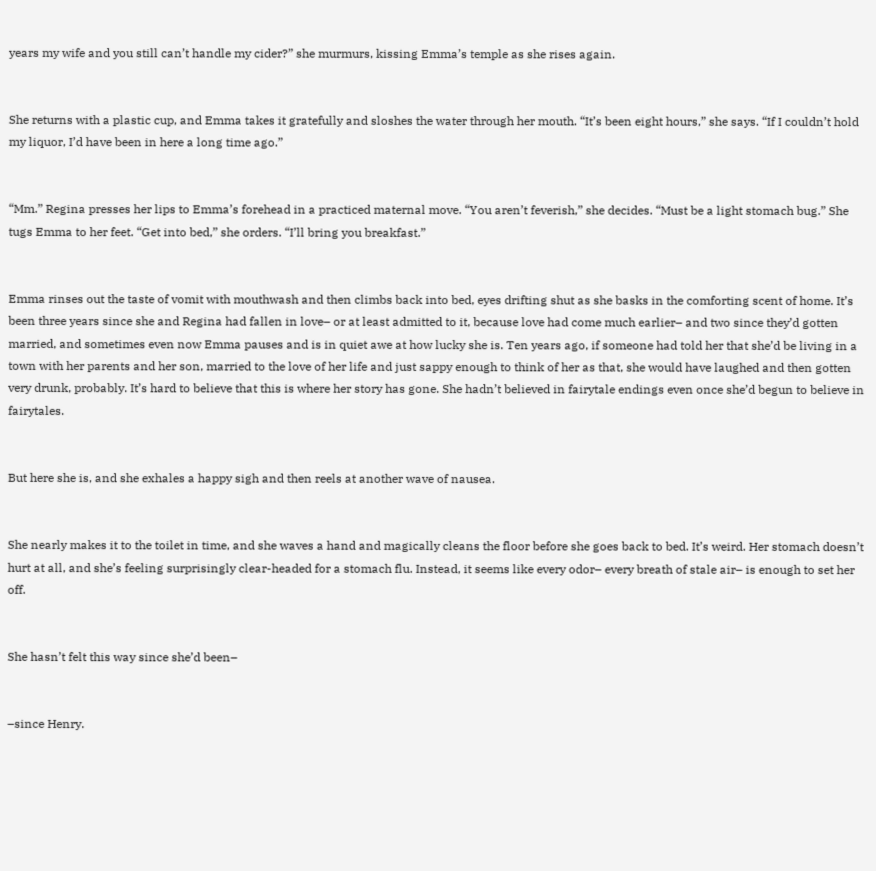years my wife and you still can’t handle my cider?” she murmurs, kissing Emma’s temple as she rises again.


She returns with a plastic cup, and Emma takes it gratefully and sloshes the water through her mouth. “It’s been eight hours,” she says. “If I couldn’t hold my liquor, I’d have been in here a long time ago.”


“Mm.” Regina presses her lips to Emma’s forehead in a practiced maternal move. “You aren’t feverish,” she decides. “Must be a light stomach bug.” She tugs Emma to her feet. “Get into bed,” she orders. “I’ll bring you breakfast.”


Emma rinses out the taste of vomit with mouthwash and then climbs back into bed, eyes drifting shut as she basks in the comforting scent of home. It’s been three years since she and Regina had fallen in love– or at least admitted to it, because love had come much earlier– and two since they’d gotten married, and sometimes even now Emma pauses and is in quiet awe at how lucky she is. Ten years ago, if someone had told her that she’d be living in a town with her parents and her son, married to the love of her life and just sappy enough to think of her as that, she would have laughed and then gotten very drunk, probably. It’s hard to believe that this is where her story has gone. She hadn’t believed in fairytale endings even once she’d begun to believe in fairytales.


But here she is, and she exhales a happy sigh and then reels at another wave of nausea.


She nearly makes it to the toilet in time, and she waves a hand and magically cleans the floor before she goes back to bed. It’s weird. Her stomach doesn’t hurt at all, and she’s feeling surprisingly clear-headed for a stomach flu. Instead, it seems like every odor– every breath of stale air– is enough to set her off.


She hasn’t felt this way since she’d been–


–since Henry.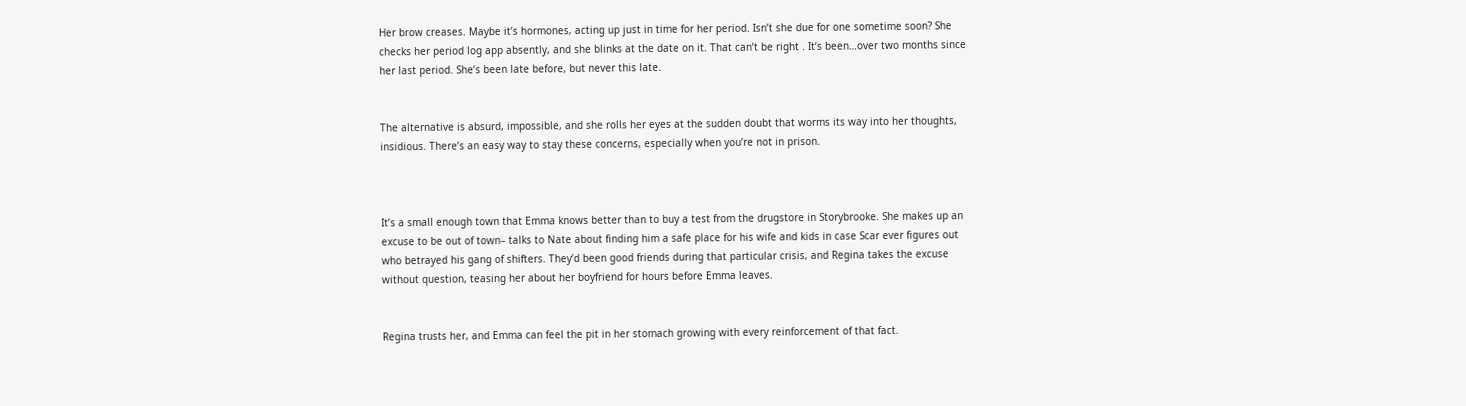Her brow creases. Maybe it’s hormones, acting up just in time for her period. Isn’t she due for one sometime soon? She checks her period log app absently, and she blinks at the date on it. That can’t be right . It’s been…over two months since her last period. She’s been late before, but never this late.


The alternative is absurd, impossible, and she rolls her eyes at the sudden doubt that worms its way into her thoughts, insidious. There’s an easy way to stay these concerns, especially when you’re not in prison.



It’s a small enough town that Emma knows better than to buy a test from the drugstore in Storybrooke. She makes up an excuse to be out of town– talks to Nate about finding him a safe place for his wife and kids in case Scar ever figures out who betrayed his gang of shifters. They’d been good friends during that particular crisis, and Regina takes the excuse without question, teasing her about her boyfriend for hours before Emma leaves.


Regina trusts her, and Emma can feel the pit in her stomach growing with every reinforcement of that fact.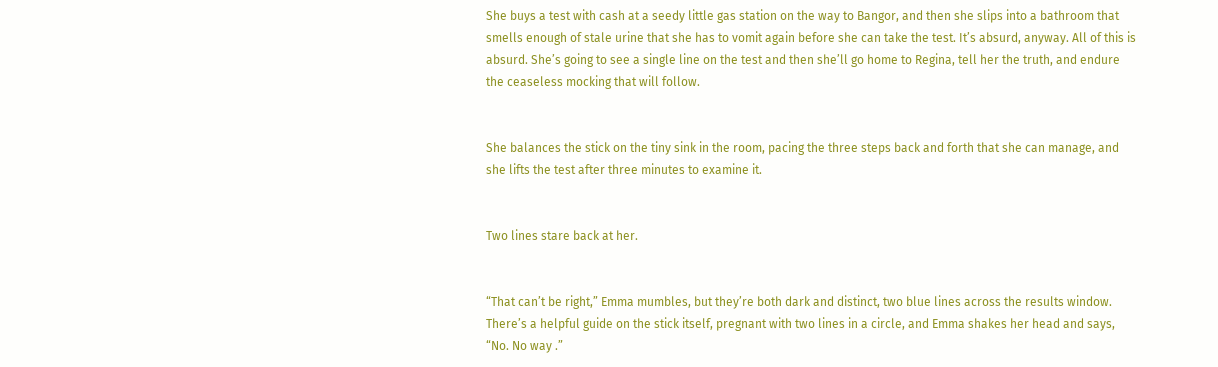She buys a test with cash at a seedy little gas station on the way to Bangor, and then she slips into a bathroom that smells enough of stale urine that she has to vomit again before she can take the test. It’s absurd, anyway. All of this is absurd. She’s going to see a single line on the test and then she’ll go home to Regina, tell her the truth, and endure the ceaseless mocking that will follow.


She balances the stick on the tiny sink in the room, pacing the three steps back and forth that she can manage, and she lifts the test after three minutes to examine it.


Two lines stare back at her.


“That can’t be right,” Emma mumbles, but they’re both dark and distinct, two blue lines across the results window. There’s a helpful guide on the stick itself, pregnant with two lines in a circle, and Emma shakes her head and says, “No. No way .”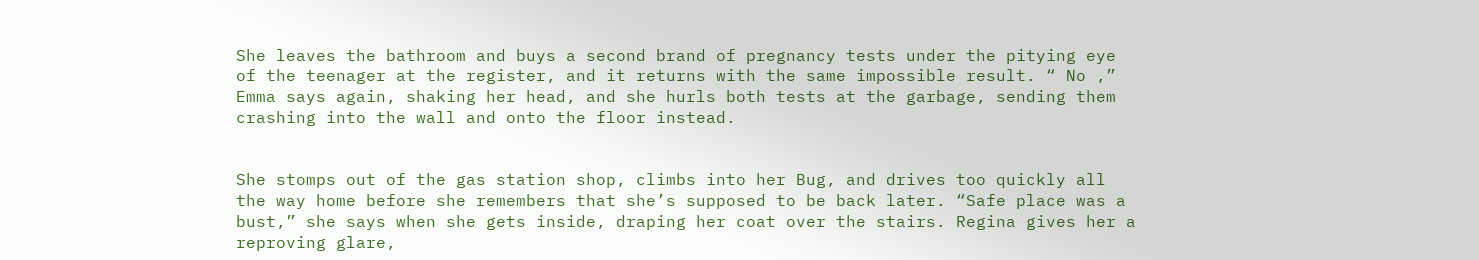She leaves the bathroom and buys a second brand of pregnancy tests under the pitying eye of the teenager at the register, and it returns with the same impossible result. “ No ,” Emma says again, shaking her head, and she hurls both tests at the garbage, sending them crashing into the wall and onto the floor instead.


She stomps out of the gas station shop, climbs into her Bug, and drives too quickly all the way home before she remembers that she’s supposed to be back later. “Safe place was a bust,” she says when she gets inside, draping her coat over the stairs. Regina gives her a reproving glare,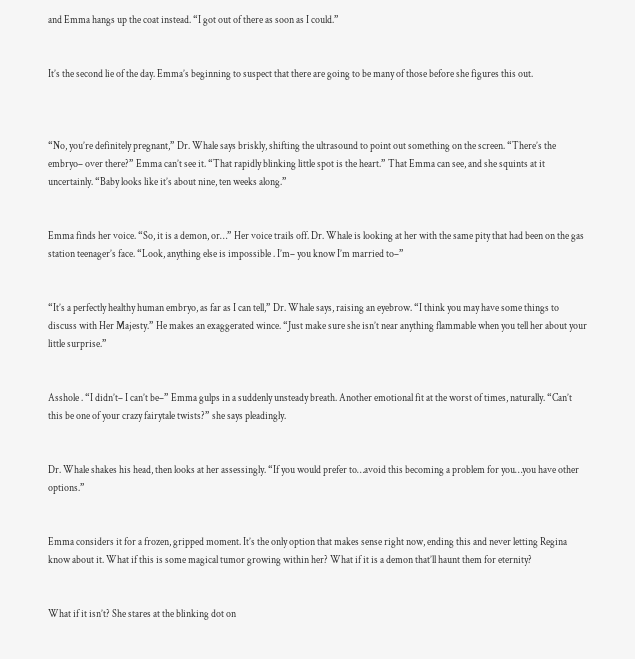and Emma hangs up the coat instead. “I got out of there as soon as I could.”


It’s the second lie of the day. Emma’s beginning to suspect that there are going to be many of those before she figures this out.



“No, you’re definitely pregnant,” Dr. Whale says briskly, shifting the ultrasound to point out something on the screen. “There’s the embryo– over there?” Emma can’t see it. “That rapidly blinking little spot is the heart.” That Emma can see, and she squints at it uncertainly. “Baby looks like it’s about nine, ten weeks along.”


Emma finds her voice. “So, it is a demon, or…” Her voice trails off. Dr. Whale is looking at her with the same pity that had been on the gas station teenager’s face. “Look, anything else is impossible . I’m– you know I’m married to–”


“It’s a perfectly healthy human embryo, as far as I can tell,” Dr. Whale says, raising an eyebrow. “I think you may have some things to discuss with Her Majesty.” He makes an exaggerated wince. “Just make sure she isn’t near anything flammable when you tell her about your little surprise.”


Asshole . “I didn’t– I can’t be–” Emma gulps in a suddenly unsteady breath. Another emotional fit at the worst of times, naturally. “Can’t this be one of your crazy fairytale twists?” she says pleadingly.


Dr. Whale shakes his head, then looks at her assessingly. “If you would prefer to…avoid this becoming a problem for you…you have other options.”


Emma considers it for a frozen, gripped moment. It’s the only option that makes sense right now, ending this and never letting Regina know about it. What if this is some magical tumor growing within her? What if it is a demon that’ll haunt them for eternity?


What if it isn’t? She stares at the blinking dot on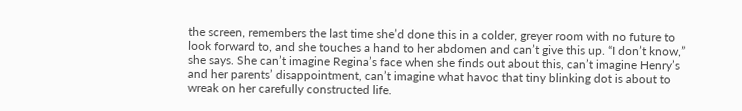the screen, remembers the last time she’d done this in a colder, greyer room with no future to look forward to, and she touches a hand to her abdomen and can’t give this up. “I don’t know,” she says. She can’t imagine Regina’s face when she finds out about this, can’t imagine Henry’s and her parents’ disappointment, can’t imagine what havoc that tiny blinking dot is about to wreak on her carefully constructed life.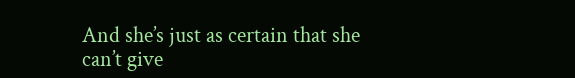And she’s just as certain that she can’t give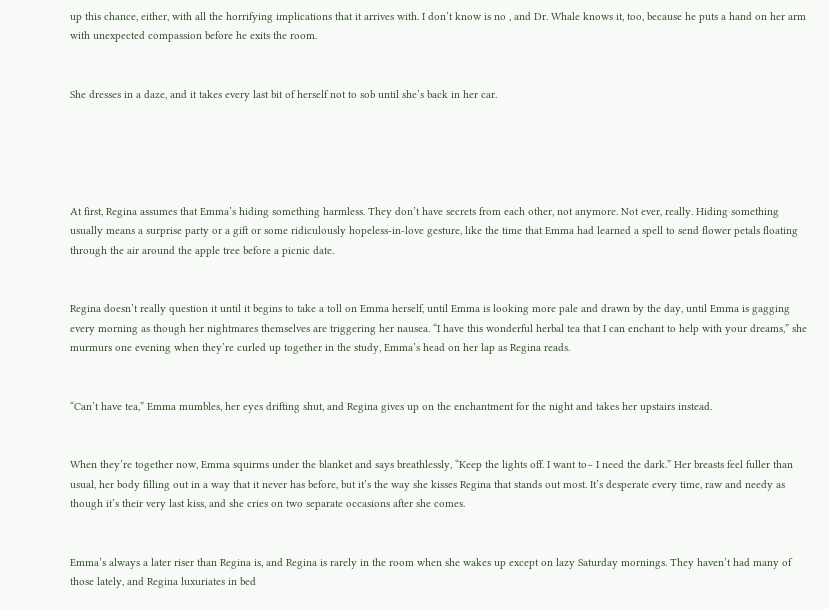up this chance, either, with all the horrifying implications that it arrives with. I don’t know is no , and Dr. Whale knows it, too, because he puts a hand on her arm with unexpected compassion before he exits the room.


She dresses in a daze, and it takes every last bit of herself not to sob until she’s back in her car.





At first, Regina assumes that Emma’s hiding something harmless. They don’t have secrets from each other, not anymore. Not ever, really. Hiding something usually means a surprise party or a gift or some ridiculously hopeless-in-love gesture, like the time that Emma had learned a spell to send flower petals floating through the air around the apple tree before a picnic date.


Regina doesn’t really question it until it begins to take a toll on Emma herself, until Emma is looking more pale and drawn by the day, until Emma is gagging every morning as though her nightmares themselves are triggering her nausea. “I have this wonderful herbal tea that I can enchant to help with your dreams,” she murmurs one evening when they’re curled up together in the study, Emma’s head on her lap as Regina reads.


“Can’t have tea,” Emma mumbles, her eyes drifting shut, and Regina gives up on the enchantment for the night and takes her upstairs instead.


When they’re together now, Emma squirms under the blanket and says breathlessly, “Keep the lights off. I want to– I need the dark.” Her breasts feel fuller than usual, her body filling out in a way that it never has before, but it’s the way she kisses Regina that stands out most. It’s desperate every time, raw and needy as though it’s their very last kiss, and she cries on two separate occasions after she comes.


Emma’s always a later riser than Regina is, and Regina is rarely in the room when she wakes up except on lazy Saturday mornings. They haven’t had many of those lately, and Regina luxuriates in bed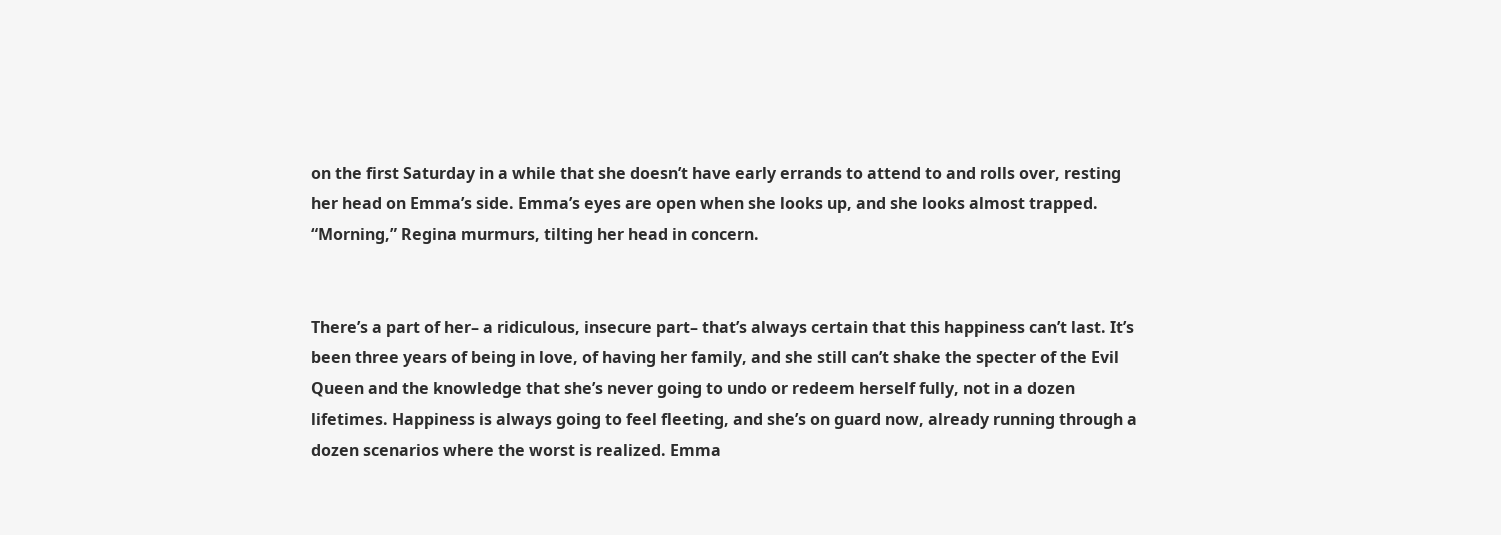on the first Saturday in a while that she doesn’t have early errands to attend to and rolls over, resting her head on Emma’s side. Emma’s eyes are open when she looks up, and she looks almost trapped. “Morning,” Regina murmurs, tilting her head in concern.


There’s a part of her– a ridiculous, insecure part– that’s always certain that this happiness can’t last. It’s been three years of being in love, of having her family, and she still can’t shake the specter of the Evil Queen and the knowledge that she’s never going to undo or redeem herself fully, not in a dozen lifetimes. Happiness is always going to feel fleeting, and she’s on guard now, already running through a dozen scenarios where the worst is realized. Emma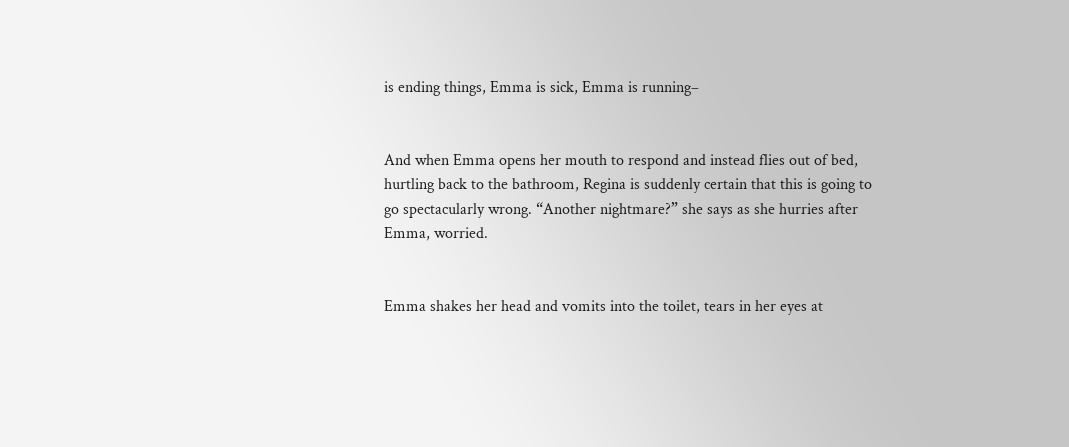is ending things, Emma is sick, Emma is running–


And when Emma opens her mouth to respond and instead flies out of bed, hurtling back to the bathroom, Regina is suddenly certain that this is going to go spectacularly wrong. “Another nightmare?” she says as she hurries after Emma, worried.


Emma shakes her head and vomits into the toilet, tears in her eyes at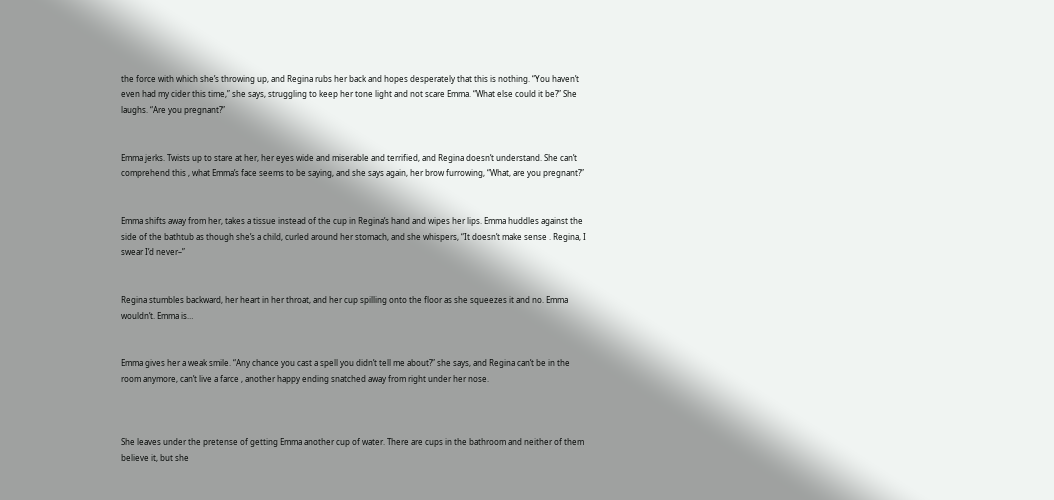the force with which she’s throwing up, and Regina rubs her back and hopes desperately that this is nothing. “You haven’t even had my cider this time,” she says, struggling to keep her tone light and not scare Emma. “What else could it be?” She laughs. “Are you pregnant?”


Emma jerks. Twists up to stare at her, her eyes wide and miserable and terrified, and Regina doesn’t understand. She can’t comprehend this , what Emma’s face seems to be saying, and she says again, her brow furrowing, “What, are you pregnant?”


Emma shifts away from her, takes a tissue instead of the cup in Regina’s hand and wipes her lips. Emma huddles against the side of the bathtub as though she’s a child, curled around her stomach, and she whispers, “It doesn’t make sense . Regina, I swear I’d never–”


Regina stumbles backward, her heart in her throat, and her cup spilling onto the floor as she squeezes it and no. Emma wouldn’t. Emma is…


Emma gives her a weak smile. “Any chance you cast a spell you didn’t tell me about?” she says, and Regina can’t be in the room anymore, can’t live a farce , another happy ending snatched away from right under her nose.



She leaves under the pretense of getting Emma another cup of water. There are cups in the bathroom and neither of them believe it, but she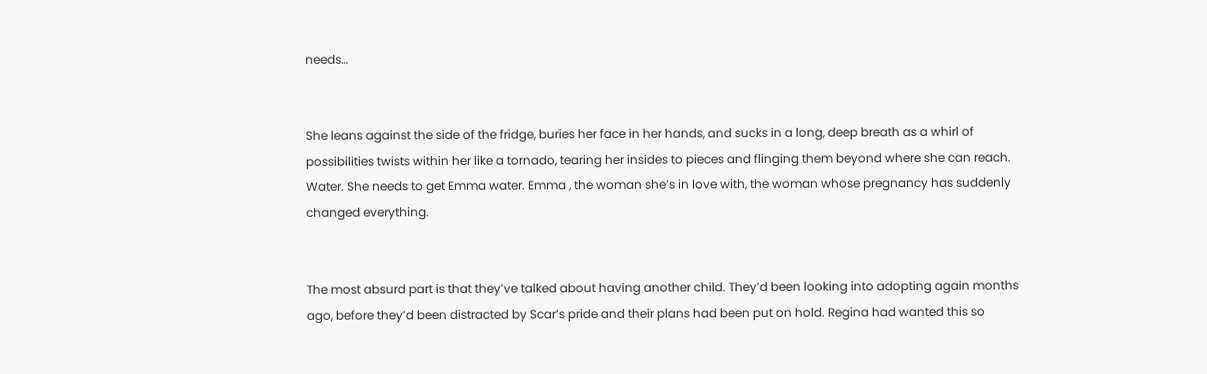needs…


She leans against the side of the fridge, buries her face in her hands, and sucks in a long, deep breath as a whirl of possibilities twists within her like a tornado, tearing her insides to pieces and flinging them beyond where she can reach. Water. She needs to get Emma water. Emma , the woman she’s in love with, the woman whose pregnancy has suddenly changed everything.


The most absurd part is that they’ve talked about having another child. They’d been looking into adopting again months ago, before they’d been distracted by Scar’s pride and their plans had been put on hold. Regina had wanted this so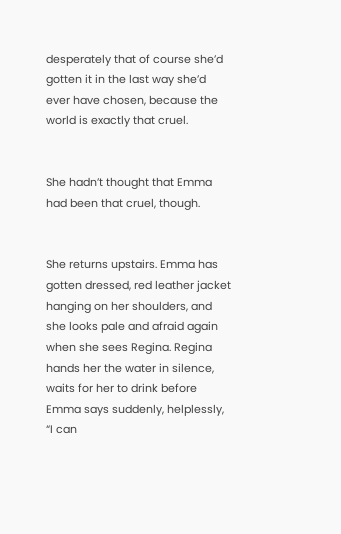desperately that of course she’d gotten it in the last way she’d ever have chosen, because the world is exactly that cruel.


She hadn’t thought that Emma had been that cruel, though.


She returns upstairs. Emma has gotten dressed, red leather jacket hanging on her shoulders, and she looks pale and afraid again when she sees Regina. Regina hands her the water in silence, waits for her to drink before Emma says suddenly, helplessly, “I can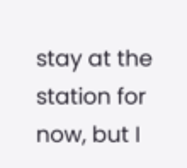stay at the station for now, but I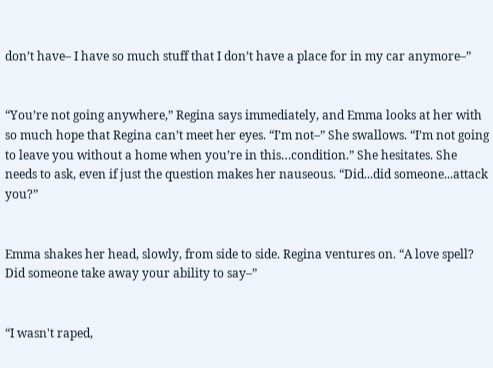don’t have– I have so much stuff that I don’t have a place for in my car anymore–”


“You’re not going anywhere,” Regina says immediately, and Emma looks at her with so much hope that Regina can’t meet her eyes. “I’m not–” She swallows. “I’m not going to leave you without a home when you’re in this…condition.” She hesitates. She needs to ask, even if just the question makes her nauseous. “Did...did someone...attack you?”


Emma shakes her head, slowly, from side to side. Regina ventures on. “A love spell? Did someone take away your ability to say–”


“I wasn't raped,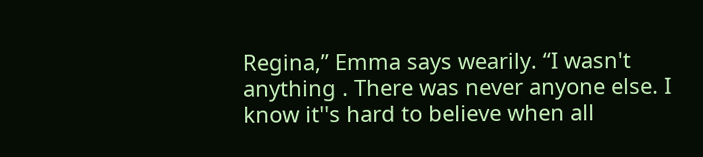Regina,” Emma says wearily. “I wasn't anything . There was never anyone else. I know it''s hard to believe when all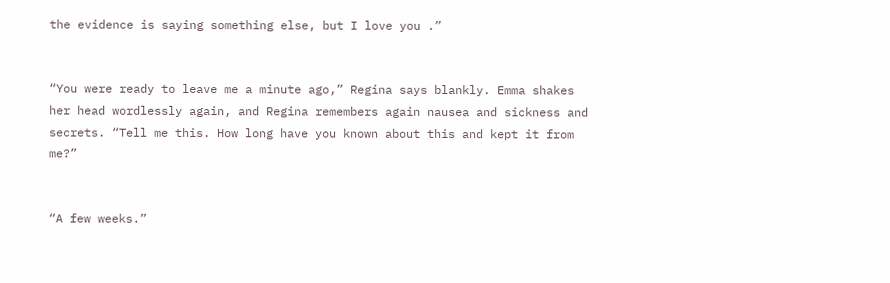the evidence is saying something else, but I love you .”


“You were ready to leave me a minute ago,” Regina says blankly. Emma shakes her head wordlessly again, and Regina remembers again nausea and sickness and secrets. “Tell me this. How long have you known about this and kept it from me?”


“A few weeks.”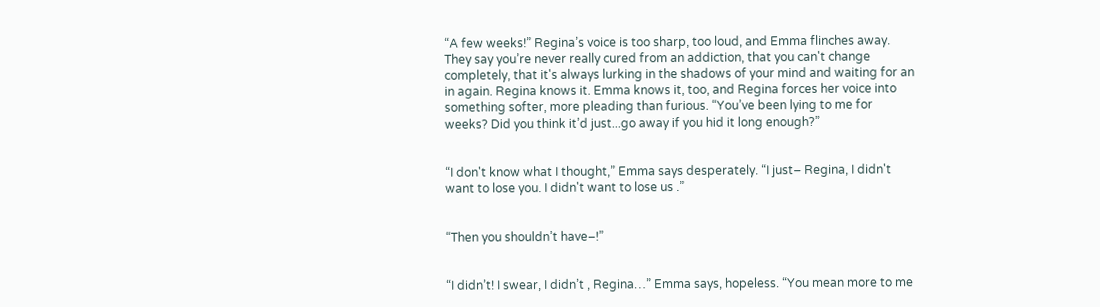“A few weeks!” Regina’s voice is too sharp, too loud, and Emma flinches away. They say you’re never really cured from an addiction, that you can't change completely, that it's always lurking in the shadows of your mind and waiting for an in again. Regina knows it. Emma knows it, too, and Regina forces her voice into something softer, more pleading than furious. “You’ve been lying to me for weeks? Did you think it’d just...go away if you hid it long enough?”


“I don't know what I thought,” Emma says desperately. “I just– Regina, I didn't want to lose you. I didn't want to lose us .”


“Then you shouldn’t have–!”


“I didn’t! I swear, I didn’t , Regina…” Emma says, hopeless. “You mean more to me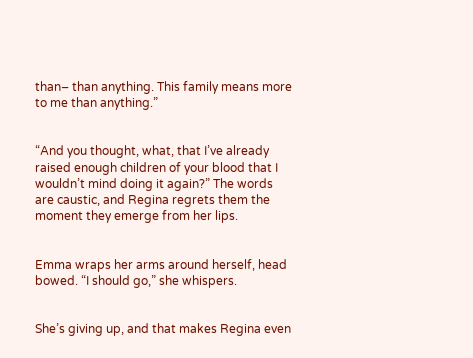than– than anything. This family means more to me than anything.”


“And you thought, what, that I’ve already raised enough children of your blood that I wouldn’t mind doing it again?” The words are caustic, and Regina regrets them the moment they emerge from her lips.


Emma wraps her arms around herself, head bowed. “I should go,” she whispers.


She’s giving up, and that makes Regina even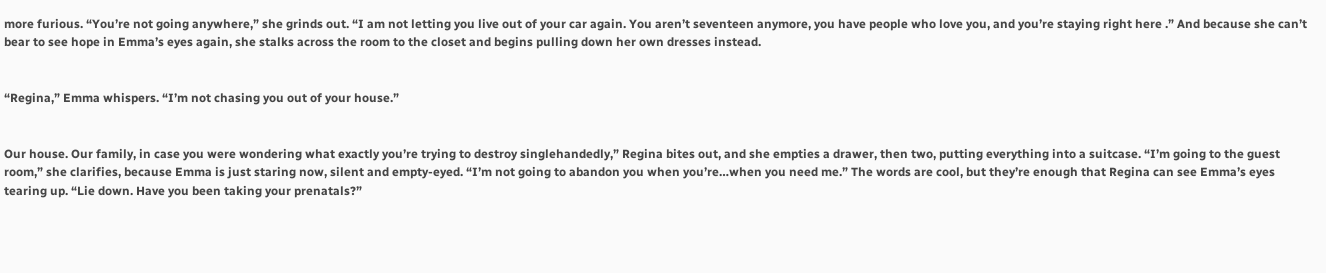more furious. “You’re not going anywhere,” she grinds out. “I am not letting you live out of your car again. You aren’t seventeen anymore, you have people who love you, and you’re staying right here .” And because she can’t bear to see hope in Emma’s eyes again, she stalks across the room to the closet and begins pulling down her own dresses instead.


“Regina,” Emma whispers. “I’m not chasing you out of your house.”


Our house. Our family, in case you were wondering what exactly you’re trying to destroy singlehandedly,” Regina bites out, and she empties a drawer, then two, putting everything into a suitcase. “I’m going to the guest room,” she clarifies, because Emma is just staring now, silent and empty-eyed. “I’m not going to abandon you when you’re…when you need me.” The words are cool, but they’re enough that Regina can see Emma’s eyes tearing up. “Lie down. Have you been taking your prenatals?”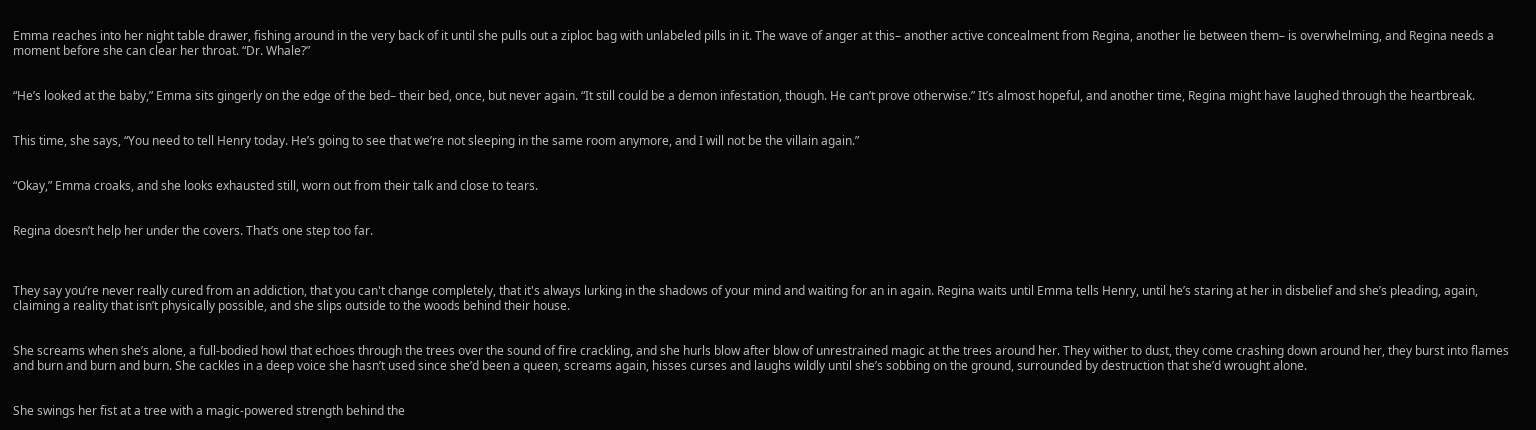Emma reaches into her night table drawer, fishing around in the very back of it until she pulls out a ziploc bag with unlabeled pills in it. The wave of anger at this– another active concealment from Regina, another lie between them– is overwhelming, and Regina needs a moment before she can clear her throat. “Dr. Whale?”


“He’s looked at the baby,” Emma sits gingerly on the edge of the bed– their bed, once, but never again. “It still could be a demon infestation, though. He can’t prove otherwise.” It’s almost hopeful, and another time, Regina might have laughed through the heartbreak.


This time, she says, “You need to tell Henry today. He’s going to see that we’re not sleeping in the same room anymore, and I will not be the villain again.”


“Okay,” Emma croaks, and she looks exhausted still, worn out from their talk and close to tears.


Regina doesn’t help her under the covers. That’s one step too far.



They say you’re never really cured from an addiction, that you can't change completely, that it's always lurking in the shadows of your mind and waiting for an in again. Regina waits until Emma tells Henry, until he’s staring at her in disbelief and she’s pleading, again, claiming a reality that isn’t physically possible, and she slips outside to the woods behind their house.


She screams when she’s alone, a full-bodied howl that echoes through the trees over the sound of fire crackling, and she hurls blow after blow of unrestrained magic at the trees around her. They wither to dust, they come crashing down around her, they burst into flames and burn and burn and burn. She cackles in a deep voice she hasn’t used since she’d been a queen, screams again, hisses curses and laughs wildly until she’s sobbing on the ground, surrounded by destruction that she’d wrought alone.


She swings her fist at a tree with a magic-powered strength behind the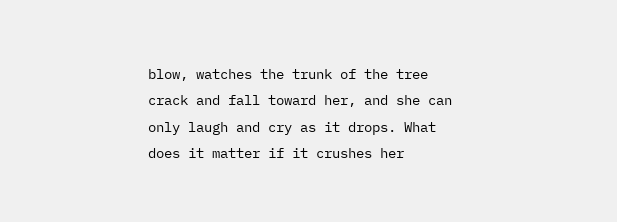blow, watches the trunk of the tree crack and fall toward her, and she can only laugh and cry as it drops. What does it matter if it crushes her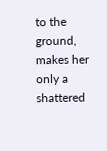to the ground, makes her only a shattered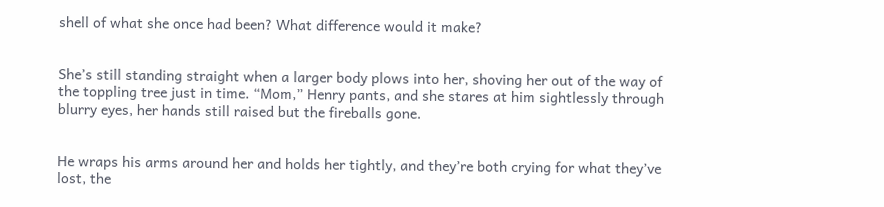shell of what she once had been? What difference would it make?


She’s still standing straight when a larger body plows into her, shoving her out of the way of the toppling tree just in time. “Mom,” Henry pants, and she stares at him sightlessly through blurry eyes, her hands still raised but the fireballs gone.


He wraps his arms around her and holds her tightly, and they’re both crying for what they’ve lost, the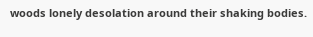woods lonely desolation around their shaking bodies.